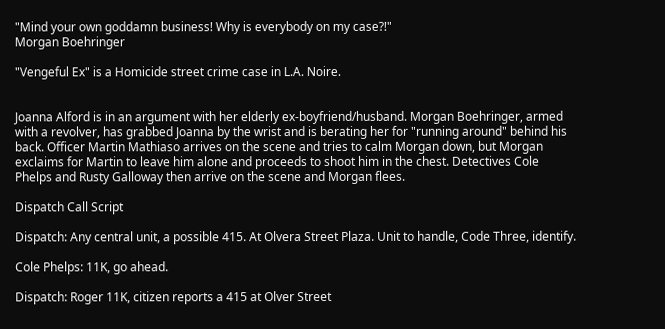"Mind your own goddamn business! Why is everybody on my case?!"
Morgan Boehringer

"Vengeful Ex" is a Homicide street crime case in L.A. Noire.


Joanna Alford is in an argument with her elderly ex-boyfriend/husband. Morgan Boehringer, armed with a revolver, has grabbed Joanna by the wrist and is berating her for "running around" behind his back. Officer Martin Mathiaso arrives on the scene and tries to calm Morgan down, but Morgan exclaims for Martin to leave him alone and proceeds to shoot him in the chest. Detectives Cole Phelps and Rusty Galloway then arrive on the scene and Morgan flees.

Dispatch Call Script

Dispatch: Any central unit, a possible 415. At Olvera Street Plaza. Unit to handle, Code Three, identify.

Cole Phelps: 11K, go ahead.

Dispatch: Roger 11K, citizen reports a 415 at Olver Street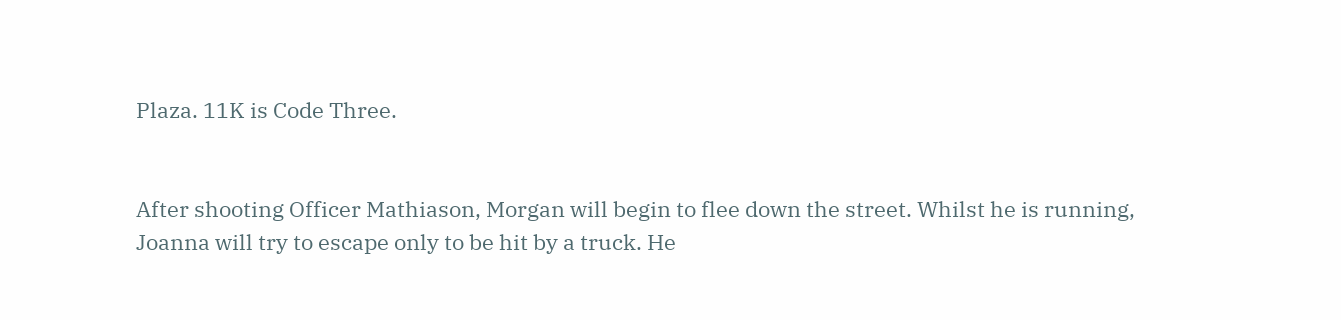Plaza. 11K is Code Three.


After shooting Officer Mathiason, Morgan will begin to flee down the street. Whilst he is running, Joanna will try to escape only to be hit by a truck. He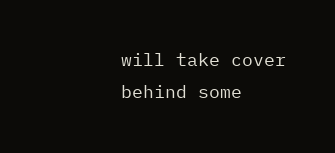will take cover behind some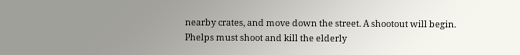nearby crates, and move down the street. A shootout will begin. Phelps must shoot and kill the elderly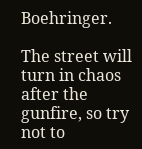Boehringer.

The street will turn in chaos after the gunfire, so try not to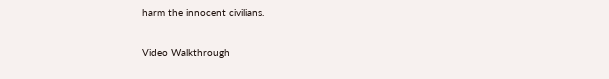harm the innocent civilians.

Video Walkthrough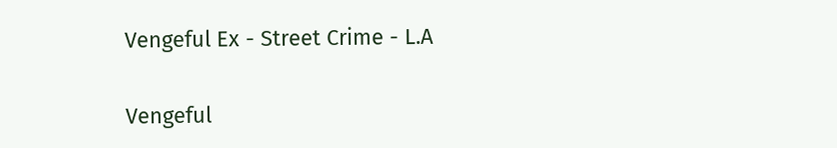Vengeful Ex - Street Crime - L.A

Vengeful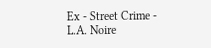Ex - Street Crime - L.A. Noire